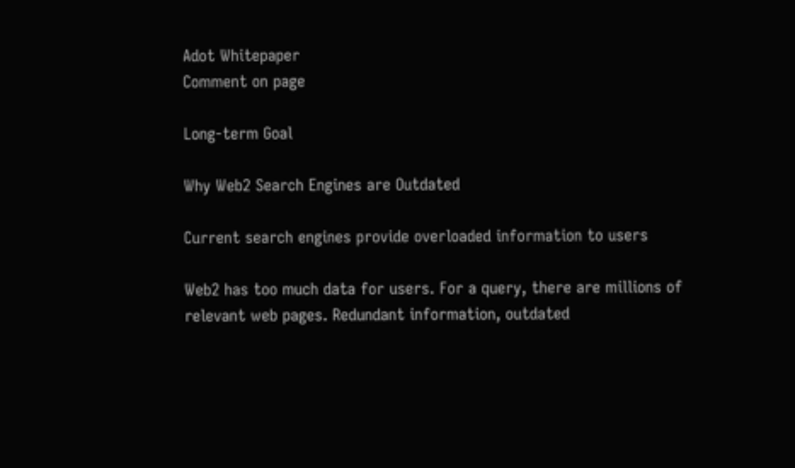Adot Whitepaper
Comment on page

Long-term Goal

Why Web2 Search Engines are Outdated

Current search engines provide overloaded information to users

Web2 has too much data for users. For a query, there are millions of relevant web pages. Redundant information, outdated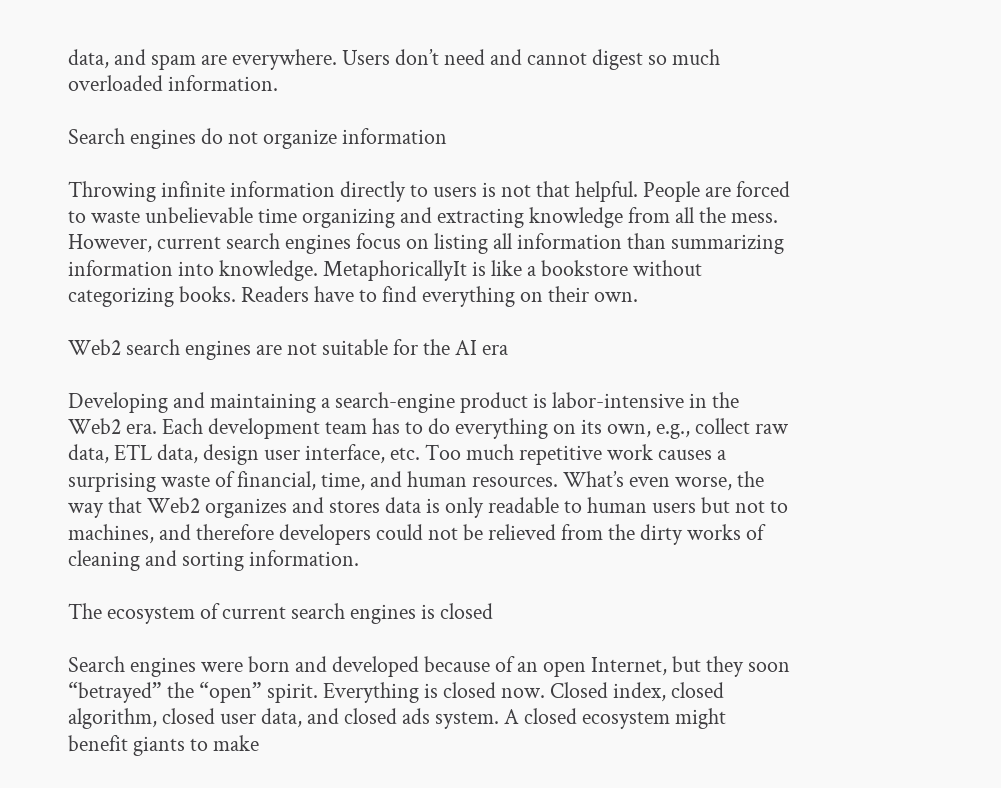data, and spam are everywhere. Users don’t need and cannot digest so much overloaded information.

Search engines do not organize information

Throwing infinite information directly to users is not that helpful. People are forced to waste unbelievable time organizing and extracting knowledge from all the mess. However, current search engines focus on listing all information than summarizing information into knowledge. MetaphoricallyIt is like a bookstore without categorizing books. Readers have to find everything on their own.

Web2 search engines are not suitable for the AI era

Developing and maintaining a search-engine product is labor-intensive in the Web2 era. Each development team has to do everything on its own, e.g., collect raw data, ETL data, design user interface, etc. Too much repetitive work causes a surprising waste of financial, time, and human resources. What’s even worse, the way that Web2 organizes and stores data is only readable to human users but not to machines, and therefore developers could not be relieved from the dirty works of cleaning and sorting information.

The ecosystem of current search engines is closed

Search engines were born and developed because of an open Internet, but they soon “betrayed” the “open” spirit. Everything is closed now. Closed index, closed algorithm, closed user data, and closed ads system. A closed ecosystem might benefit giants to make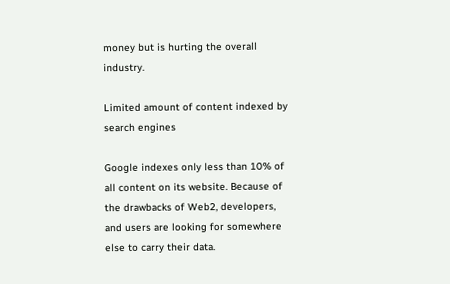money but is hurting the overall industry.

Limited amount of content indexed by search engines

Google indexes only less than 10% of all content on its website. Because of the drawbacks of Web2, developers, and users are looking for somewhere else to carry their data.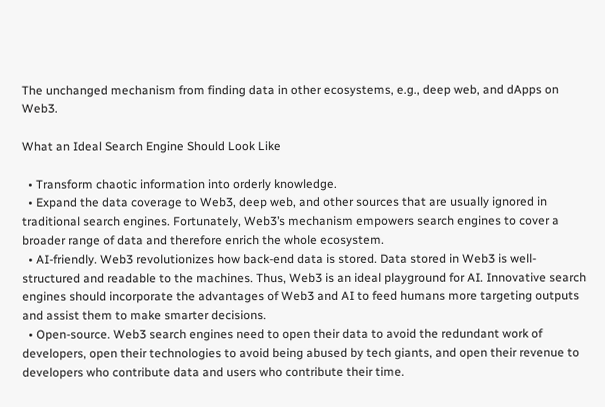The unchanged mechanism from finding data in other ecosystems, e.g., deep web, and dApps on Web3.

What an Ideal Search Engine Should Look Like

  • Transform chaotic information into orderly knowledge.
  • Expand the data coverage to Web3, deep web, and other sources that are usually ignored in traditional search engines. Fortunately, Web3’s mechanism empowers search engines to cover a broader range of data and therefore enrich the whole ecosystem.
  • AI-friendly. Web3 revolutionizes how back-end data is stored. Data stored in Web3 is well-structured and readable to the machines. Thus, Web3 is an ideal playground for AI. Innovative search engines should incorporate the advantages of Web3 and AI to feed humans more targeting outputs and assist them to make smarter decisions.
  • Open-source. Web3 search engines need to open their data to avoid the redundant work of developers, open their technologies to avoid being abused by tech giants, and open their revenue to developers who contribute data and users who contribute their time.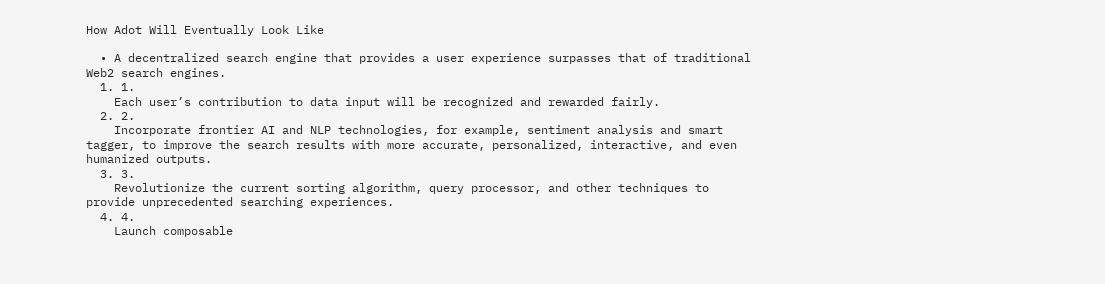How Adot Will Eventually Look Like

  • A decentralized search engine that provides a user experience surpasses that of traditional Web2 search engines.
  1. 1.
    Each user’s contribution to data input will be recognized and rewarded fairly.
  2. 2.
    Incorporate frontier AI and NLP technologies, for example, sentiment analysis and smart tagger, to improve the search results with more accurate, personalized, interactive, and even humanized outputs.
  3. 3.
    Revolutionize the current sorting algorithm, query processor, and other techniques to provide unprecedented searching experiences.
  4. 4.
    Launch composable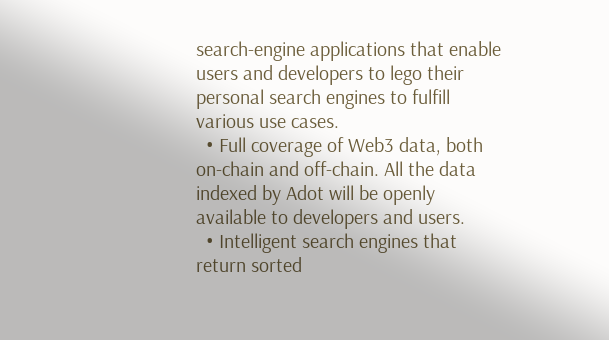search-engine applications that enable users and developers to lego their personal search engines to fulfill various use cases.
  • Full coverage of Web3 data, both on-chain and off-chain. All the data indexed by Adot will be openly available to developers and users.
  • Intelligent search engines that return sorted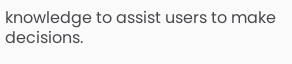knowledge to assist users to make decisions.